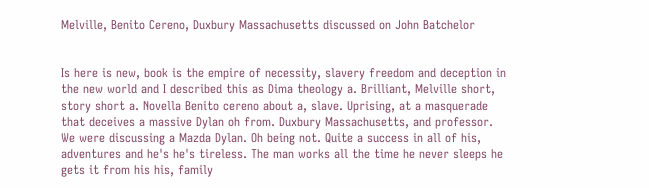Melville, Benito Cereno, Duxbury Massachusetts discussed on John Batchelor


Is here is new, book is the empire of necessity, slavery freedom and deception in the new world and I described this as Dima theology a. Brilliant, Melville short, story short a. Novella Benito cereno about a, slave. Uprising, at a masquerade that deceives a massive Dylan oh from. Duxbury Massachusetts, and professor. We were discussing a Mazda Dylan. Oh being not. Quite a success in all of his, adventures and he's he's tireless. The man works all the time he never sleeps he gets it from his his, family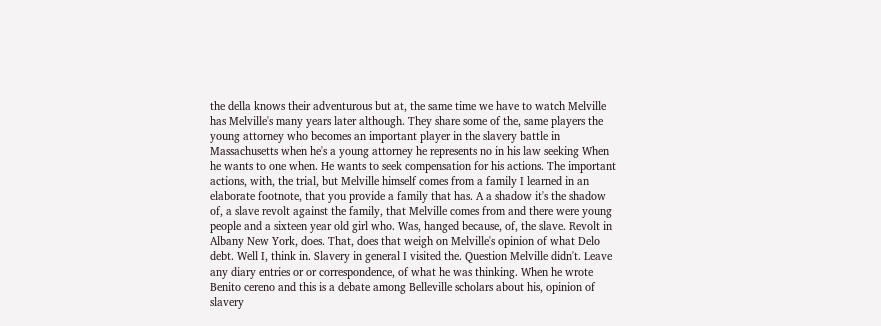the della knows their adventurous but at, the same time we have to watch Melville has Melville's many years later although. They share some of the, same players the young attorney who becomes an important player in the slavery battle in Massachusetts when he's a young attorney he represents no in his law seeking When he wants to one when. He wants to seek compensation for his actions. The important actions, with, the trial, but Melville himself comes from a family I learned in an elaborate footnote, that you provide a family that has. A a shadow it's the shadow of, a slave revolt against the family, that Melville comes from and there were young people and a sixteen year old girl who. Was, hanged because, of, the slave. Revolt in Albany New York, does. That, does that weigh on Melville's opinion of what Delo debt. Well I, think in. Slavery in general I visited the. Question Melville didn't. Leave any diary entries or or correspondence, of what he was thinking. When he wrote Benito cereno and this is a debate among Belleville scholars about his, opinion of slavery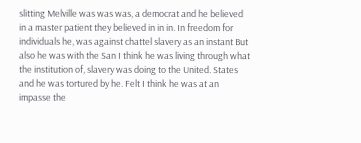slitting Melville was was was, a democrat and he believed in a master patient they believed in in in. In freedom for individuals he, was against chattel slavery as an instant But also he was with the San I think he was living through what the institution of, slavery was doing to the United. States and he was tortured by he. Felt I think he was at an impasse the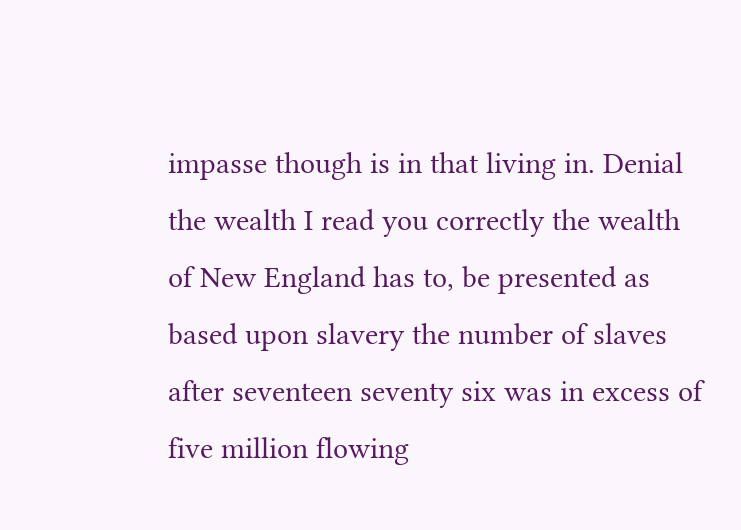impasse though is in that living in. Denial the wealth I read you correctly the wealth of New England has to, be presented as based upon slavery the number of slaves after seventeen seventy six was in excess of five million flowing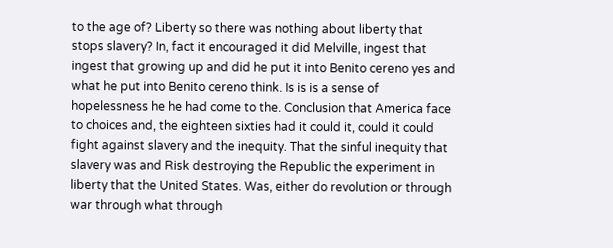to the age of? Liberty so there was nothing about liberty that stops slavery? In, fact it encouraged it did Melville, ingest that ingest that growing up and did he put it into Benito cereno yes and what he put into Benito cereno think. Is is is a sense of hopelessness he he had come to the. Conclusion that America face to choices and, the eighteen sixties had it could it, could it could fight against slavery and the inequity. That the sinful inequity that slavery was and Risk destroying the Republic the experiment in liberty that the United States. Was, either do revolution or through war through what through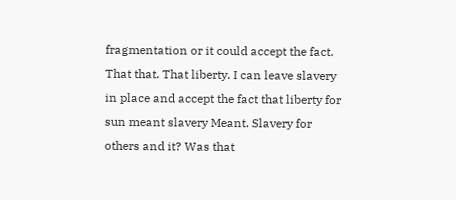fragmentation or it could accept the fact. That that. That liberty. I can leave slavery in place and accept the fact that liberty for sun meant slavery Meant. Slavery for others and it? Was that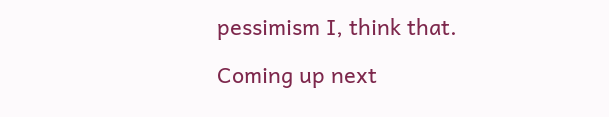pessimism I, think that.

Coming up next